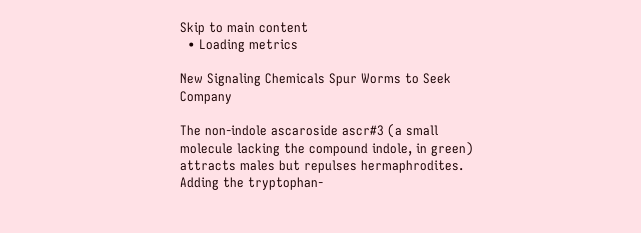Skip to main content
  • Loading metrics

New Signaling Chemicals Spur Worms to Seek Company

The non-indole ascaroside ascr#3 (a small molecule lacking the compound indole, in green) attracts males but repulses hermaphrodites. Adding the tryptophan-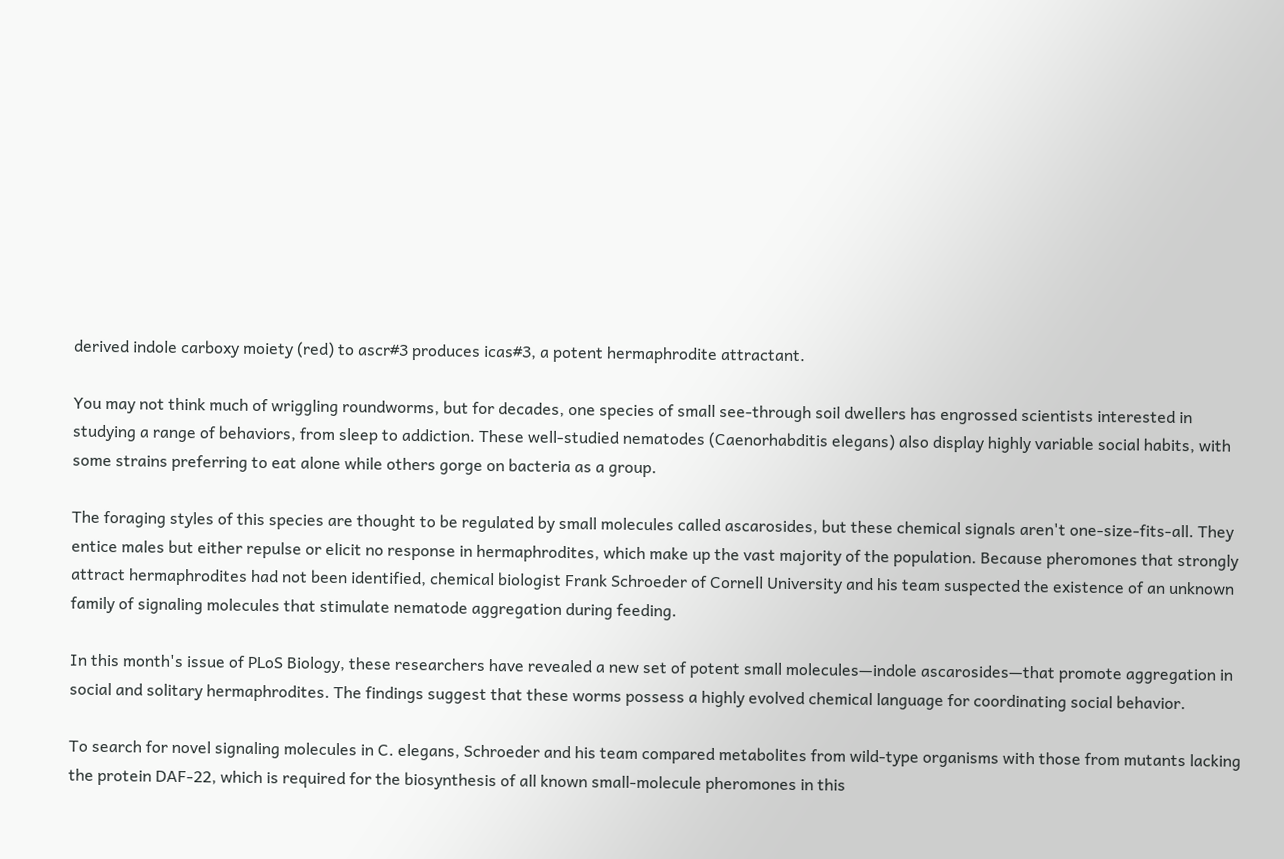derived indole carboxy moiety (red) to ascr#3 produces icas#3, a potent hermaphrodite attractant.

You may not think much of wriggling roundworms, but for decades, one species of small see-through soil dwellers has engrossed scientists interested in studying a range of behaviors, from sleep to addiction. These well-studied nematodes (Caenorhabditis elegans) also display highly variable social habits, with some strains preferring to eat alone while others gorge on bacteria as a group.

The foraging styles of this species are thought to be regulated by small molecules called ascarosides, but these chemical signals aren't one-size-fits-all. They entice males but either repulse or elicit no response in hermaphrodites, which make up the vast majority of the population. Because pheromones that strongly attract hermaphrodites had not been identified, chemical biologist Frank Schroeder of Cornell University and his team suspected the existence of an unknown family of signaling molecules that stimulate nematode aggregation during feeding.

In this month's issue of PLoS Biology, these researchers have revealed a new set of potent small molecules—indole ascarosides—that promote aggregation in social and solitary hermaphrodites. The findings suggest that these worms possess a highly evolved chemical language for coordinating social behavior.

To search for novel signaling molecules in C. elegans, Schroeder and his team compared metabolites from wild-type organisms with those from mutants lacking the protein DAF-22, which is required for the biosynthesis of all known small-molecule pheromones in this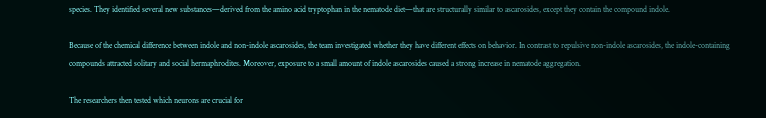species. They identified several new substances—derived from the amino acid tryptophan in the nematode diet—that are structurally similar to ascarosides, except they contain the compound indole.

Because of the chemical difference between indole and non-indole ascarosides, the team investigated whether they have different effects on behavior. In contrast to repulsive non-indole ascarosides, the indole-containing compounds attracted solitary and social hermaphrodites. Moreover, exposure to a small amount of indole ascarosides caused a strong increase in nematode aggregation.

The researchers then tested which neurons are crucial for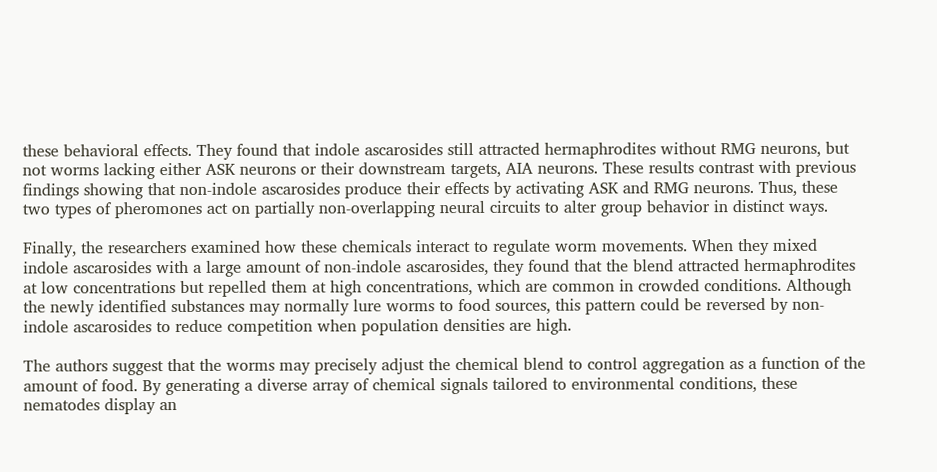these behavioral effects. They found that indole ascarosides still attracted hermaphrodites without RMG neurons, but not worms lacking either ASK neurons or their downstream targets, AIA neurons. These results contrast with previous findings showing that non-indole ascarosides produce their effects by activating ASK and RMG neurons. Thus, these two types of pheromones act on partially non-overlapping neural circuits to alter group behavior in distinct ways.

Finally, the researchers examined how these chemicals interact to regulate worm movements. When they mixed indole ascarosides with a large amount of non-indole ascarosides, they found that the blend attracted hermaphrodites at low concentrations but repelled them at high concentrations, which are common in crowded conditions. Although the newly identified substances may normally lure worms to food sources, this pattern could be reversed by non-indole ascarosides to reduce competition when population densities are high.

The authors suggest that the worms may precisely adjust the chemical blend to control aggregation as a function of the amount of food. By generating a diverse array of chemical signals tailored to environmental conditions, these nematodes display an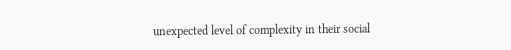unexpected level of complexity in their social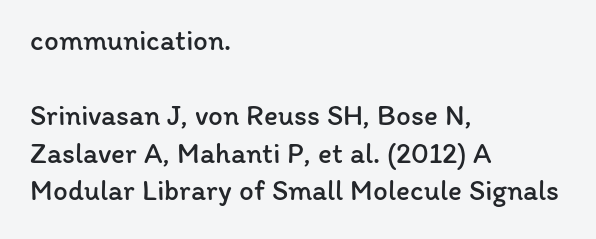communication.

Srinivasan J, von Reuss SH, Bose N, Zaslaver A, Mahanti P, et al. (2012) A Modular Library of Small Molecule Signals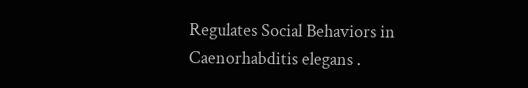Regulates Social Behaviors in Caenorhabditis elegans .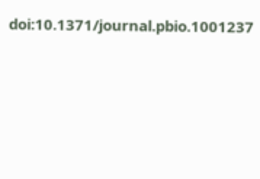doi:10.1371/journal.pbio.1001237